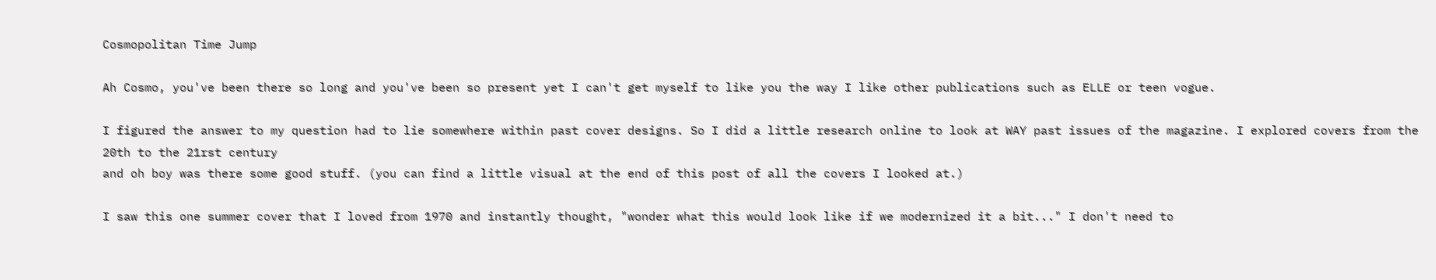Cosmopolitan Time Jump

Ah Cosmo, you've been there so long and you've been so present yet I can't get myself to like you the way I like other publications such as ELLE or teen vogue.

I figured the answer to my question had to lie somewhere within past cover designs. So I did a little research online to look at WAY past issues of the magazine. I explored covers from the 20th to the 21rst century
and oh boy was there some good stuff. (you can find a little visual at the end of this post of all the covers I looked at.)

I saw this one summer cover that I loved from 1970 and instantly thought, "wonder what this would look like if we modernized it a bit..." I don't need to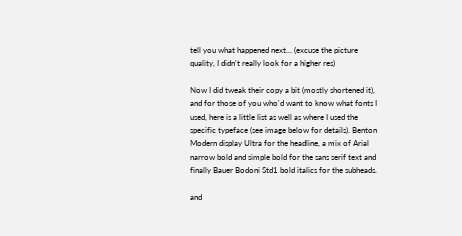tell you what happened next... (excuse the picture quality, I didn't really look for a higher res)

Now I did tweak their copy a bit (mostly shortened it), and for those of you who'd want to know what fonts I used, here is a little list as well as where I used the specific typeface (see image below for details). Benton Modern display Ultra for the headline, a mix of Arial narrow bold and simple bold for the sans serif text and finally Bauer Bodoni Std1 bold italics for the subheads.

and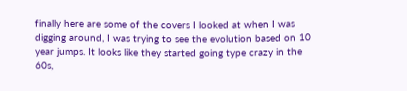finally here are some of the covers I looked at when I was digging around, I was trying to see the evolution based on 10 year jumps. It looks like they started going type crazy in the 60s,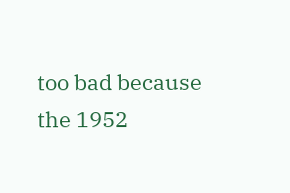too bad because the 1952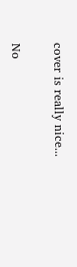cover is really nice...

No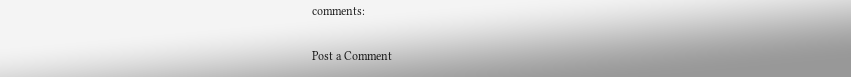comments:

Post a Comment